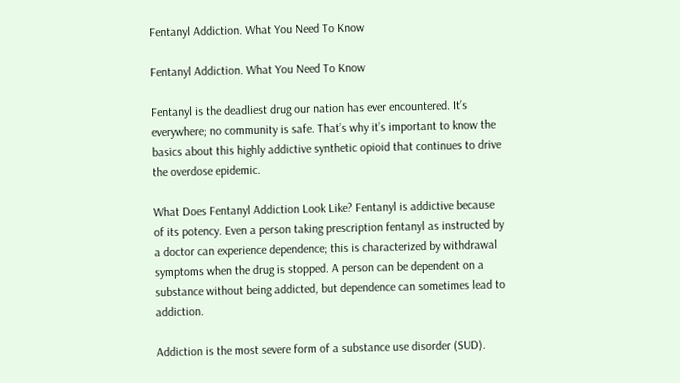Fentanyl Addiction. What You Need To Know

Fentanyl Addiction. What You Need To Know

Fentanyl is the deadliest drug our nation has ever encountered. It’s everywhere; no community is safe. That’s why it’s important to know the basics about this highly addictive synthetic opioid that continues to drive the overdose epidemic.

What Does Fentanyl Addiction Look Like? Fentanyl is addictive because of its potency. Even a person taking prescription fentanyl as instructed by a doctor can experience dependence; this is characterized by withdrawal symptoms when the drug is stopped. A person can be dependent on a substance without being addicted, but dependence can sometimes lead to addiction.

Addiction is the most severe form of a substance use disorder (SUD).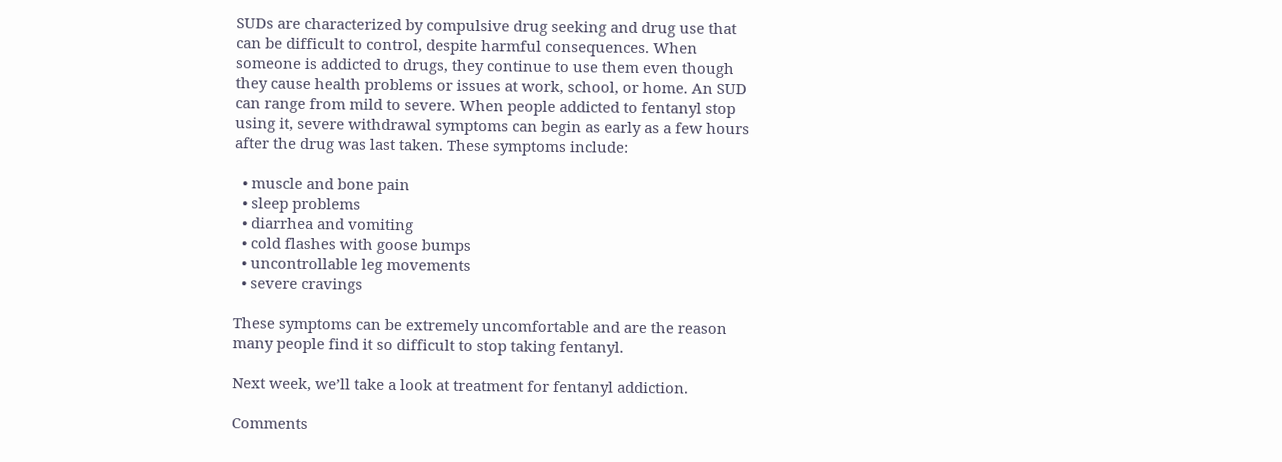SUDs are characterized by compulsive drug seeking and drug use that can be difficult to control, despite harmful consequences. When someone is addicted to drugs, they continue to use them even though they cause health problems or issues at work, school, or home. An SUD can range from mild to severe. When people addicted to fentanyl stop using it, severe withdrawal symptoms can begin as early as a few hours after the drug was last taken. These symptoms include:

  • muscle and bone pain
  • sleep problems
  • diarrhea and vomiting
  • cold flashes with goose bumps
  • uncontrollable leg movements
  • severe cravings

These symptoms can be extremely uncomfortable and are the reason many people find it so difficult to stop taking fentanyl.

Next week, we’ll take a look at treatment for fentanyl addiction.

Comments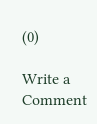(0)

Write a Comment